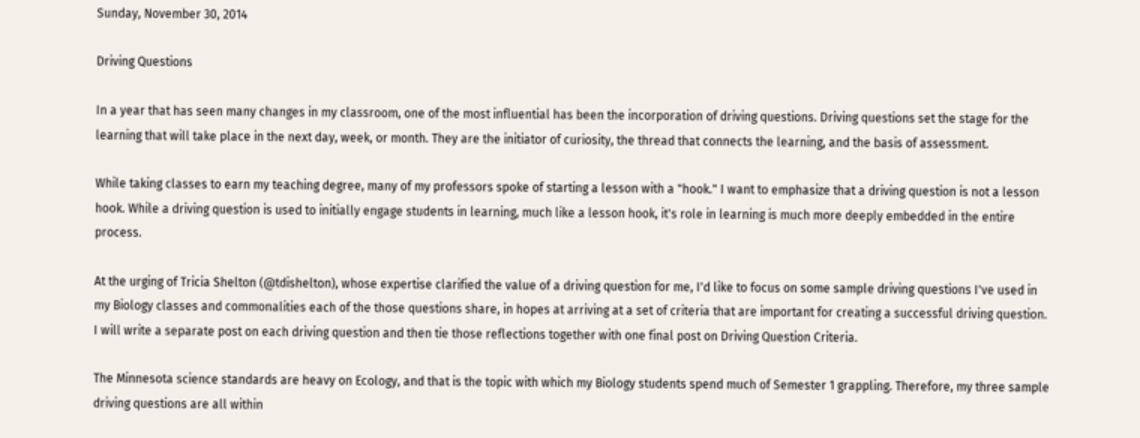Sunday, November 30, 2014

Driving Questions

In a year that has seen many changes in my classroom, one of the most influential has been the incorporation of driving questions. Driving questions set the stage for the learning that will take place in the next day, week, or month. They are the initiator of curiosity, the thread that connects the learning, and the basis of assessment.

While taking classes to earn my teaching degree, many of my professors spoke of starting a lesson with a "hook." I want to emphasize that a driving question is not a lesson hook. While a driving question is used to initially engage students in learning, much like a lesson hook, it's role in learning is much more deeply embedded in the entire process.

At the urging of Tricia Shelton (@tdishelton), whose expertise clarified the value of a driving question for me, I'd like to focus on some sample driving questions I've used in my Biology classes and commonalities each of the those questions share, in hopes at arriving at a set of criteria that are important for creating a successful driving question. I will write a separate post on each driving question and then tie those reflections together with one final post on Driving Question Criteria.

The Minnesota science standards are heavy on Ecology, and that is the topic with which my Biology students spend much of Semester 1 grappling. Therefore, my three sample driving questions are all within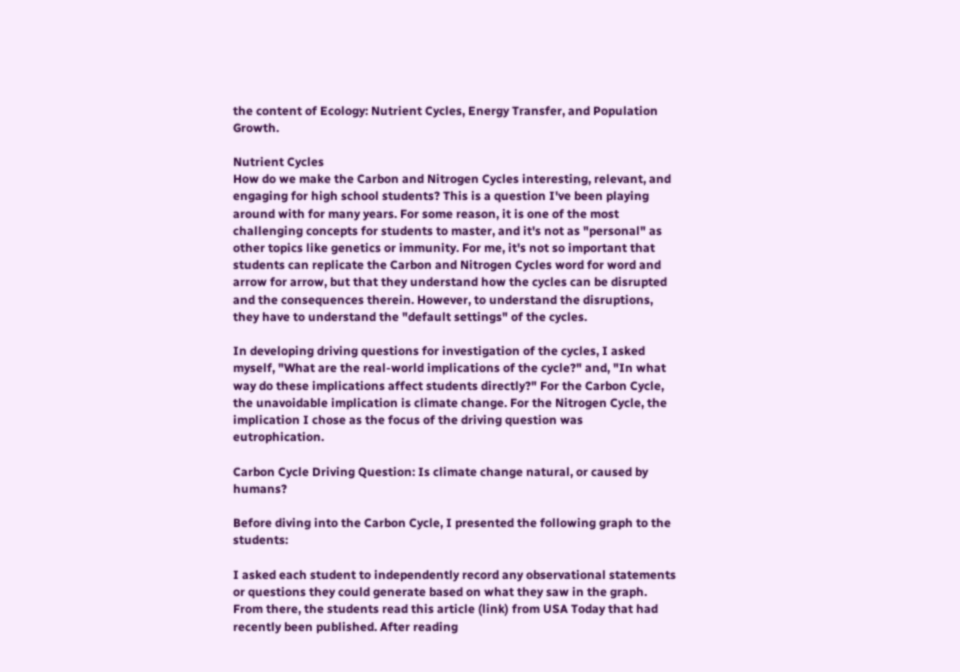the content of Ecology: Nutrient Cycles, Energy Transfer, and Population Growth.

Nutrient Cycles
How do we make the Carbon and Nitrogen Cycles interesting, relevant, and engaging for high school students? This is a question I've been playing around with for many years. For some reason, it is one of the most challenging concepts for students to master, and it's not as "personal" as other topics like genetics or immunity. For me, it's not so important that students can replicate the Carbon and Nitrogen Cycles word for word and arrow for arrow, but that they understand how the cycles can be disrupted and the consequences therein. However, to understand the disruptions, they have to understand the "default settings" of the cycles.

In developing driving questions for investigation of the cycles, I asked myself, "What are the real-world implications of the cycle?" and, "In what way do these implications affect students directly?" For the Carbon Cycle, the unavoidable implication is climate change. For the Nitrogen Cycle, the implication I chose as the focus of the driving question was eutrophication.

Carbon Cycle Driving Question: Is climate change natural, or caused by humans?

Before diving into the Carbon Cycle, I presented the following graph to the students:

I asked each student to independently record any observational statements or questions they could generate based on what they saw in the graph. From there, the students read this article (link) from USA Today that had recently been published. After reading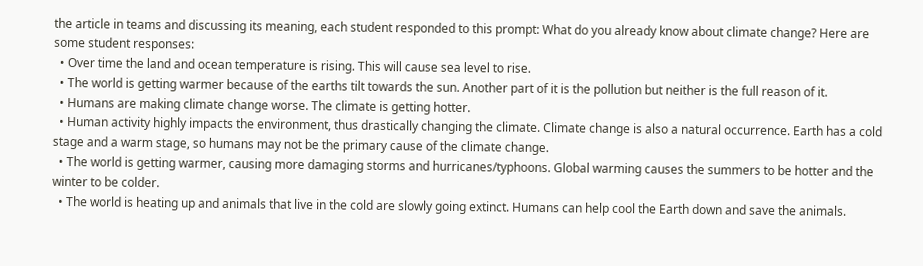the article in teams and discussing its meaning, each student responded to this prompt: What do you already know about climate change? Here are some student responses:
  • Over time the land and ocean temperature is rising. This will cause sea level to rise.
  • The world is getting warmer because of the earths tilt towards the sun. Another part of it is the pollution but neither is the full reason of it.
  • Humans are making climate change worse. The climate is getting hotter.
  • Human activity highly impacts the environment, thus drastically changing the climate. Climate change is also a natural occurrence. Earth has a cold stage and a warm stage, so humans may not be the primary cause of the climate change.
  • The world is getting warmer, causing more damaging storms and hurricanes/typhoons. Global warming causes the summers to be hotter and the winter to be colder.
  • The world is heating up and animals that live in the cold are slowly going extinct. Humans can help cool the Earth down and save the animals.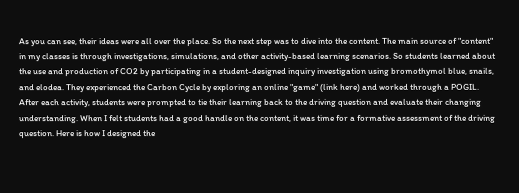As you can see, their ideas were all over the place. So the next step was to dive into the content. The main source of "content" in my classes is through investigations, simulations, and other activity-based learning scenarios. So students learned about the use and production of CO2 by participating in a student-designed inquiry investigation using bromothymol blue, snails, and elodea. They experienced the Carbon Cycle by exploring an online "game" (link here) and worked through a POGIL.  After each activity, students were prompted to tie their learning back to the driving question and evaluate their changing understanding. When I felt students had a good handle on the content, it was time for a formative assessment of the driving question. Here is how I designed the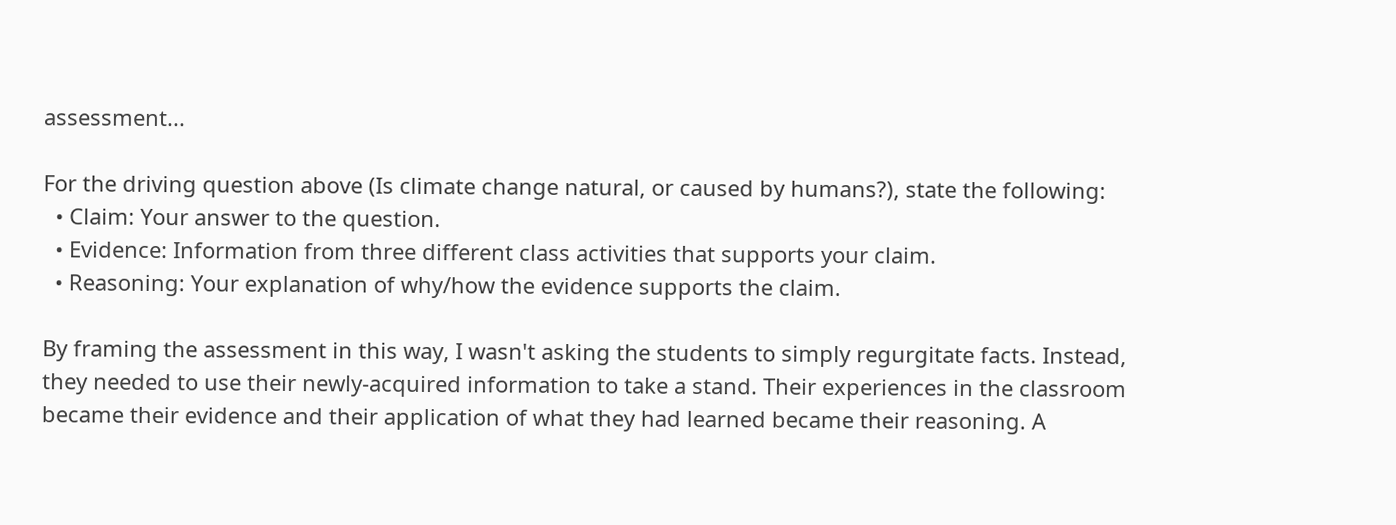assessment...

For the driving question above (Is climate change natural, or caused by humans?), state the following:
  • Claim: Your answer to the question.
  • Evidence: Information from three different class activities that supports your claim.
  • Reasoning: Your explanation of why/how the evidence supports the claim.

By framing the assessment in this way, I wasn't asking the students to simply regurgitate facts. Instead, they needed to use their newly-acquired information to take a stand. Their experiences in the classroom became their evidence and their application of what they had learned became their reasoning. A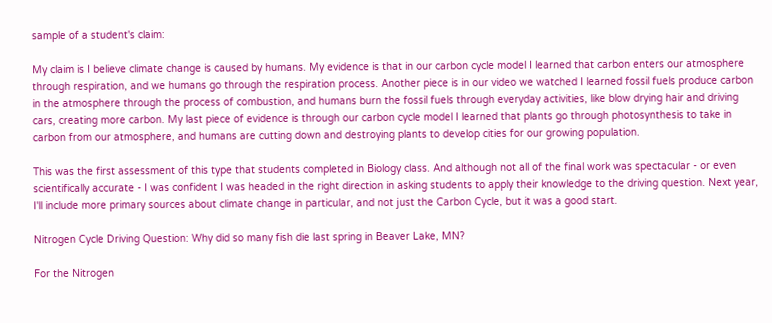sample of a student's claim:

My claim is I believe climate change is caused by humans. My evidence is that in our carbon cycle model I learned that carbon enters our atmosphere through respiration, and we humans go through the respiration process. Another piece is in our video we watched I learned fossil fuels produce carbon in the atmosphere through the process of combustion, and humans burn the fossil fuels through everyday activities, like blow drying hair and driving cars, creating more carbon. My last piece of evidence is through our carbon cycle model I learned that plants go through photosynthesis to take in carbon from our atmosphere, and humans are cutting down and destroying plants to develop cities for our growing population.

This was the first assessment of this type that students completed in Biology class. And although not all of the final work was spectacular - or even scientifically accurate - I was confident I was headed in the right direction in asking students to apply their knowledge to the driving question. Next year, I'll include more primary sources about climate change in particular, and not just the Carbon Cycle, but it was a good start.

Nitrogen Cycle Driving Question: Why did so many fish die last spring in Beaver Lake, MN?

For the Nitrogen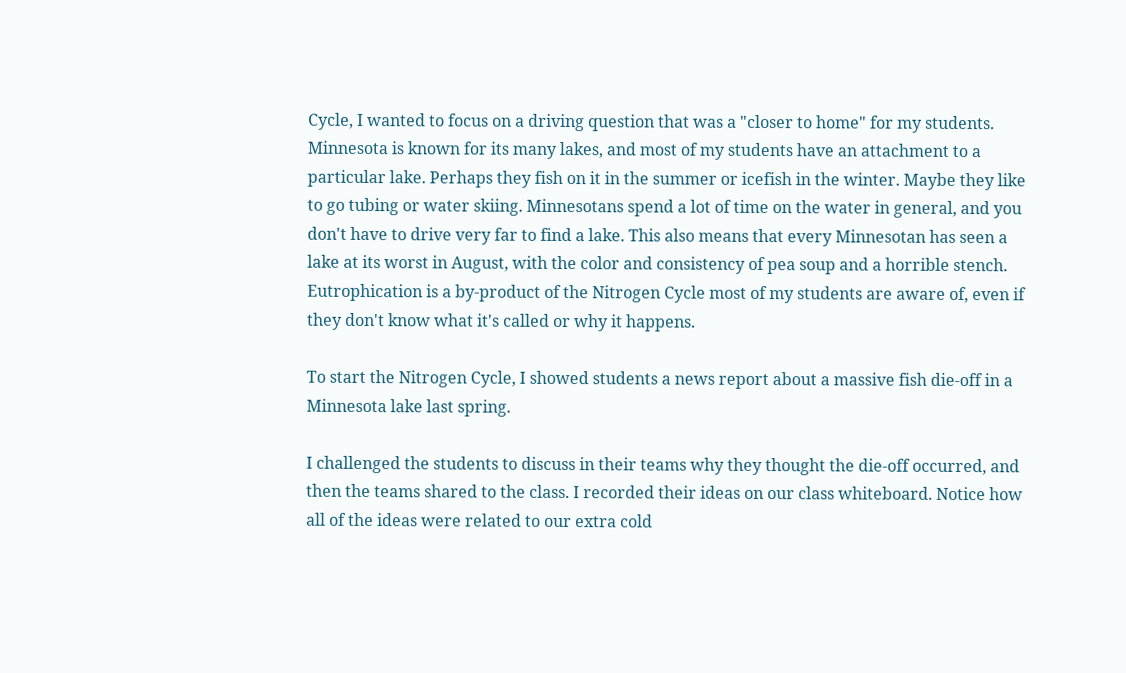Cycle, I wanted to focus on a driving question that was a "closer to home" for my students. Minnesota is known for its many lakes, and most of my students have an attachment to a particular lake. Perhaps they fish on it in the summer or icefish in the winter. Maybe they like to go tubing or water skiing. Minnesotans spend a lot of time on the water in general, and you don't have to drive very far to find a lake. This also means that every Minnesotan has seen a lake at its worst in August, with the color and consistency of pea soup and a horrible stench. Eutrophication is a by-product of the Nitrogen Cycle most of my students are aware of, even if they don't know what it's called or why it happens.

To start the Nitrogen Cycle, I showed students a news report about a massive fish die-off in a Minnesota lake last spring.

I challenged the students to discuss in their teams why they thought the die-off occurred, and then the teams shared to the class. I recorded their ideas on our class whiteboard. Notice how all of the ideas were related to our extra cold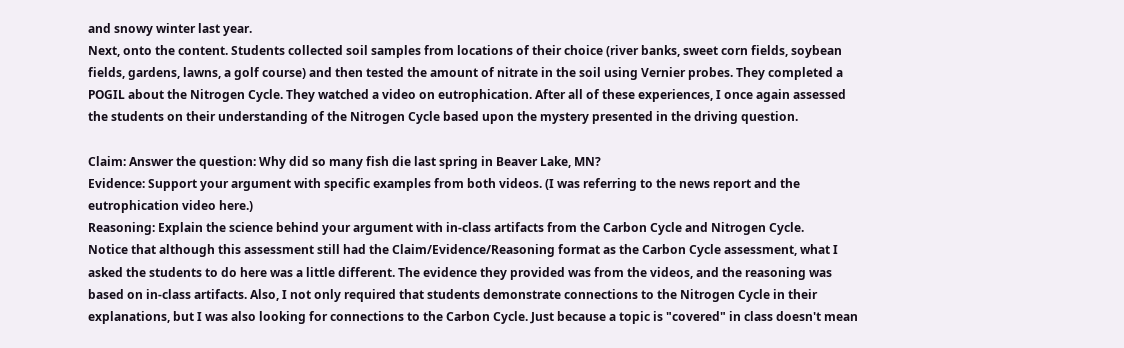and snowy winter last year.
Next, onto the content. Students collected soil samples from locations of their choice (river banks, sweet corn fields, soybean fields, gardens, lawns, a golf course) and then tested the amount of nitrate in the soil using Vernier probes. They completed a POGIL about the Nitrogen Cycle. They watched a video on eutrophication. After all of these experiences, I once again assessed the students on their understanding of the Nitrogen Cycle based upon the mystery presented in the driving question.

Claim: Answer the question: Why did so many fish die last spring in Beaver Lake, MN?
Evidence: Support your argument with specific examples from both videos. (I was referring to the news report and the eutrophication video here.)
Reasoning: Explain the science behind your argument with in-class artifacts from the Carbon Cycle and Nitrogen Cycle.
Notice that although this assessment still had the Claim/Evidence/Reasoning format as the Carbon Cycle assessment, what I asked the students to do here was a little different. The evidence they provided was from the videos, and the reasoning was based on in-class artifacts. Also, I not only required that students demonstrate connections to the Nitrogen Cycle in their explanations, but I was also looking for connections to the Carbon Cycle. Just because a topic is "covered" in class doesn't mean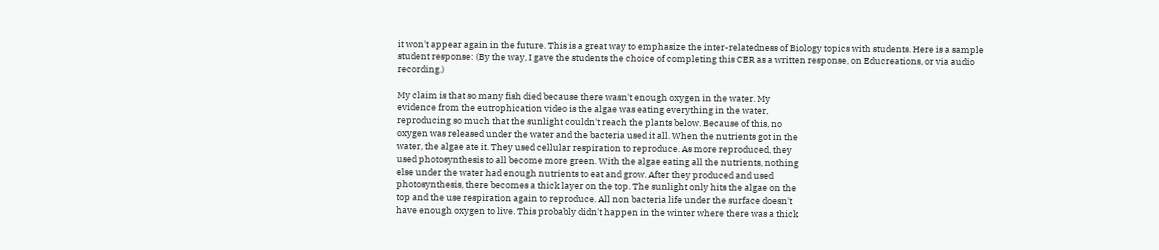it won't appear again in the future. This is a great way to emphasize the inter-relatedness of Biology topics with students. Here is a sample student response: (By the way, I gave the students the choice of completing this CER as a written response, on Educreations, or via audio recording.)

My claim is that so many fish died because there wasn't enough oxygen in the water. My
evidence from the eutrophication video is the algae was eating everything in the water,
reproducing so much that the sunlight couldn't reach the plants below. Because of this, no
oxygen was released under the water and the bacteria used it all. When the nutrients got in the
water, the algae ate it. They used cellular respiration to reproduce. As more reproduced, they
used photosynthesis to all become more green. With the algae eating all the nutrients, nothing
else under the water had enough nutrients to eat and grow. After they produced and used
photosynthesis, there becomes a thick layer on the top. The sunlight only hits the algae on the
top and the use respiration again to reproduce. All non bacteria life under the surface doesn't
have enough oxygen to live. This probably didn't happen in the winter where there was a thick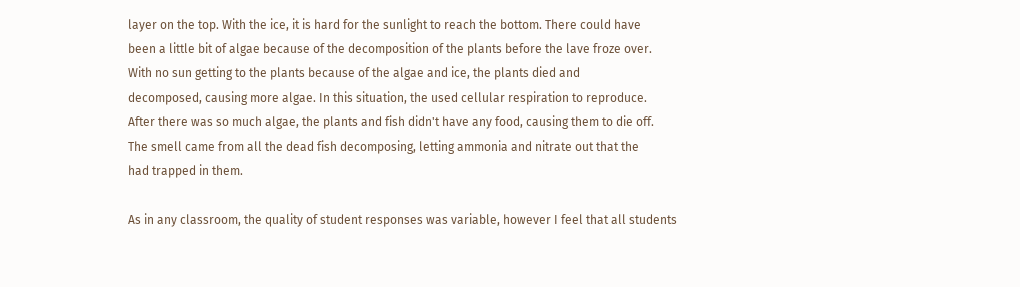layer on the top. With the ice, it is hard for the sunlight to reach the bottom. There could have
been a little bit of algae because of the decomposition of the plants before the lave froze over.
With no sun getting to the plants because of the algae and ice, the plants died and
decomposed, causing more algae. In this situation, the used cellular respiration to reproduce.
After there was so much algae, the plants and fish didn't have any food, causing them to die off.
The smell came from all the dead fish decomposing, letting ammonia and nitrate out that the
had trapped in them.

As in any classroom, the quality of student responses was variable, however I feel that all students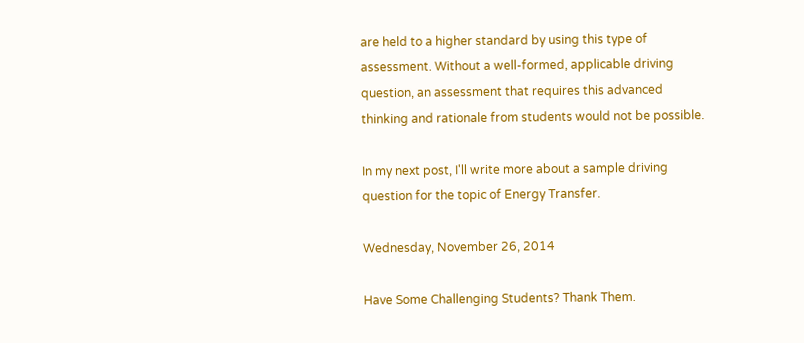are held to a higher standard by using this type of assessment. Without a well-formed, applicable driving question, an assessment that requires this advanced thinking and rationale from students would not be possible.

In my next post, I'll write more about a sample driving question for the topic of Energy Transfer.

Wednesday, November 26, 2014

Have Some Challenging Students? Thank Them.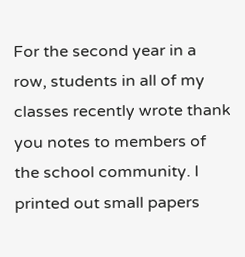For the second year in a row, students in all of my classes recently wrote thank you notes to members of the school community. I printed out small papers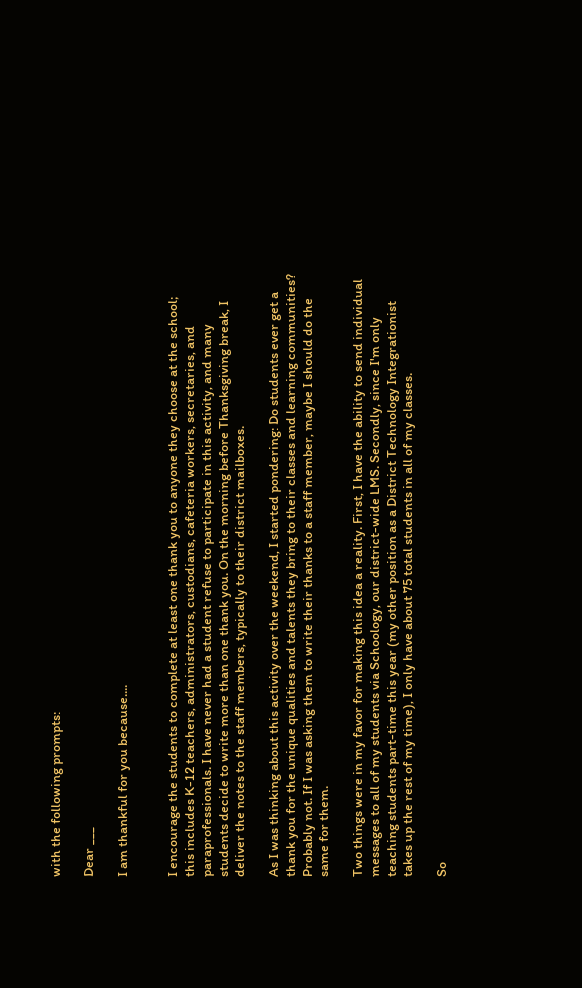with the following prompts:

Dear ___

I am thankful for you because....


I encourage the students to complete at least one thank you to anyone they choose at the school; this includes K-12 teachers, administrators, custodians, cafeteria workers, secretaries, and paraprofessionals. I have never had a student refuse to participate in this activity, and many students decide to write more than one thank you. On the morning before Thanksgiving break, I deliver the notes to the staff members, typically to their district mailboxes.

As I was thinking about this activity over the weekend, I started pondering: Do students ever get a thank you for the unique qualities and talents they bring to their classes and learning communities? Probably not. If I was asking them to write their thanks to a staff member, maybe I should do the same for them.

Two things were in my favor for making this idea a reality. First, I have the ability to send individual messages to all of my students via Schoology, our district-wide LMS. Secondly, since I'm only teaching students part-time this year (my other position as a District Technology Integrationist takes up the rest of my time), I only have about 75 total students in all of my classes.

So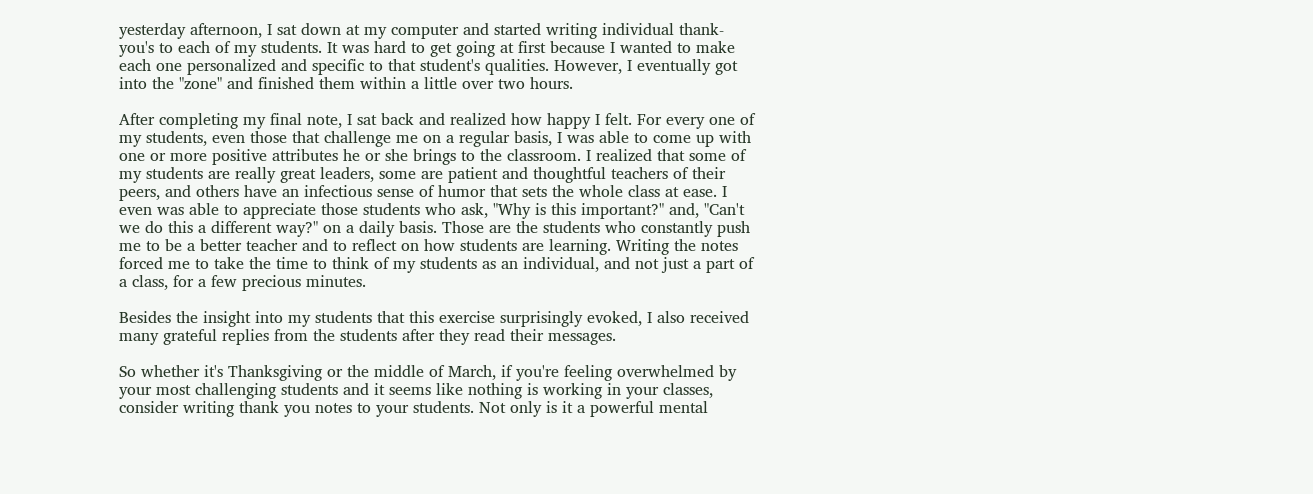yesterday afternoon, I sat down at my computer and started writing individual thank-you's to each of my students. It was hard to get going at first because I wanted to make each one personalized and specific to that student's qualities. However, I eventually got into the "zone" and finished them within a little over two hours.

After completing my final note, I sat back and realized how happy I felt. For every one of my students, even those that challenge me on a regular basis, I was able to come up with one or more positive attributes he or she brings to the classroom. I realized that some of my students are really great leaders, some are patient and thoughtful teachers of their peers, and others have an infectious sense of humor that sets the whole class at ease. I even was able to appreciate those students who ask, "Why is this important?" and, "Can't we do this a different way?" on a daily basis. Those are the students who constantly push me to be a better teacher and to reflect on how students are learning. Writing the notes forced me to take the time to think of my students as an individual, and not just a part of a class, for a few precious minutes.

Besides the insight into my students that this exercise surprisingly evoked, I also received many grateful replies from the students after they read their messages.

So whether it's Thanksgiving or the middle of March, if you're feeling overwhelmed by your most challenging students and it seems like nothing is working in your classes, consider writing thank you notes to your students. Not only is it a powerful mental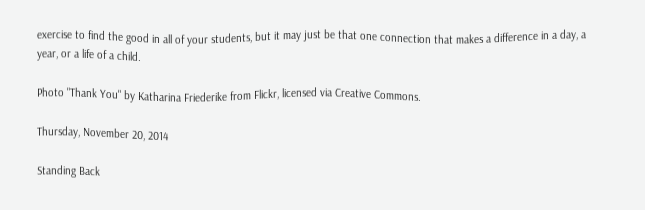exercise to find the good in all of your students, but it may just be that one connection that makes a difference in a day, a year, or a life of a child.

Photo "Thank You" by Katharina Friederike from Flickr, licensed via Creative Commons.

Thursday, November 20, 2014

Standing Back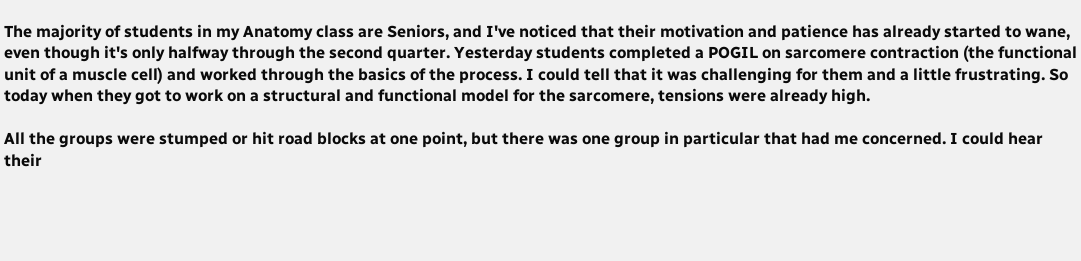The majority of students in my Anatomy class are Seniors, and I've noticed that their motivation and patience has already started to wane, even though it's only halfway through the second quarter. Yesterday students completed a POGIL on sarcomere contraction (the functional unit of a muscle cell) and worked through the basics of the process. I could tell that it was challenging for them and a little frustrating. So today when they got to work on a structural and functional model for the sarcomere, tensions were already high.

All the groups were stumped or hit road blocks at one point, but there was one group in particular that had me concerned. I could hear their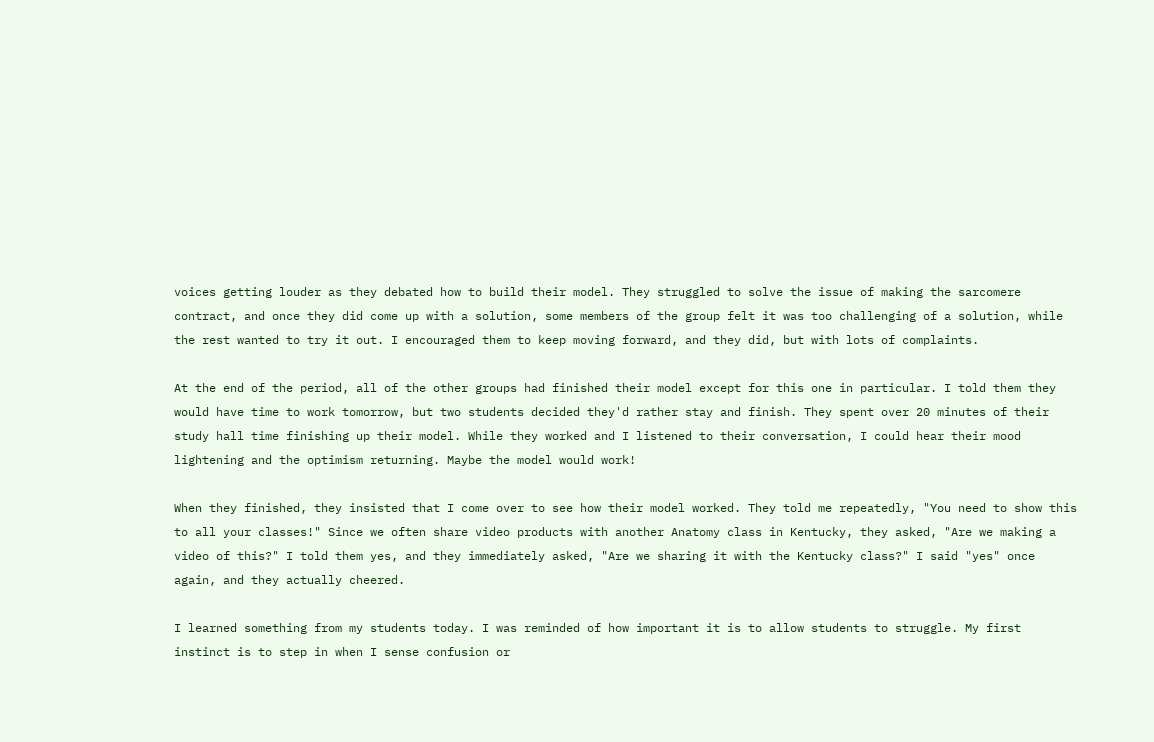voices getting louder as they debated how to build their model. They struggled to solve the issue of making the sarcomere contract, and once they did come up with a solution, some members of the group felt it was too challenging of a solution, while the rest wanted to try it out. I encouraged them to keep moving forward, and they did, but with lots of complaints.

At the end of the period, all of the other groups had finished their model except for this one in particular. I told them they would have time to work tomorrow, but two students decided they'd rather stay and finish. They spent over 20 minutes of their study hall time finishing up their model. While they worked and I listened to their conversation, I could hear their mood lightening and the optimism returning. Maybe the model would work!

When they finished, they insisted that I come over to see how their model worked. They told me repeatedly, "You need to show this to all your classes!" Since we often share video products with another Anatomy class in Kentucky, they asked, "Are we making a video of this?" I told them yes, and they immediately asked, "Are we sharing it with the Kentucky class?" I said "yes" once again, and they actually cheered.

I learned something from my students today. I was reminded of how important it is to allow students to struggle. My first instinct is to step in when I sense confusion or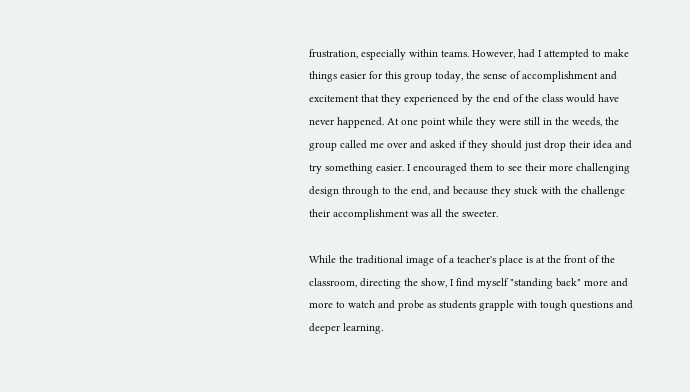frustration, especially within teams. However, had I attempted to make things easier for this group today, the sense of accomplishment and excitement that they experienced by the end of the class would have never happened. At one point while they were still in the weeds, the group called me over and asked if they should just drop their idea and try something easier. I encouraged them to see their more challenging design through to the end, and because they stuck with the challenge their accomplishment was all the sweeter.

While the traditional image of a teacher's place is at the front of the classroom, directing the show, I find myself "standing back" more and more to watch and probe as students grapple with tough questions and deeper learning.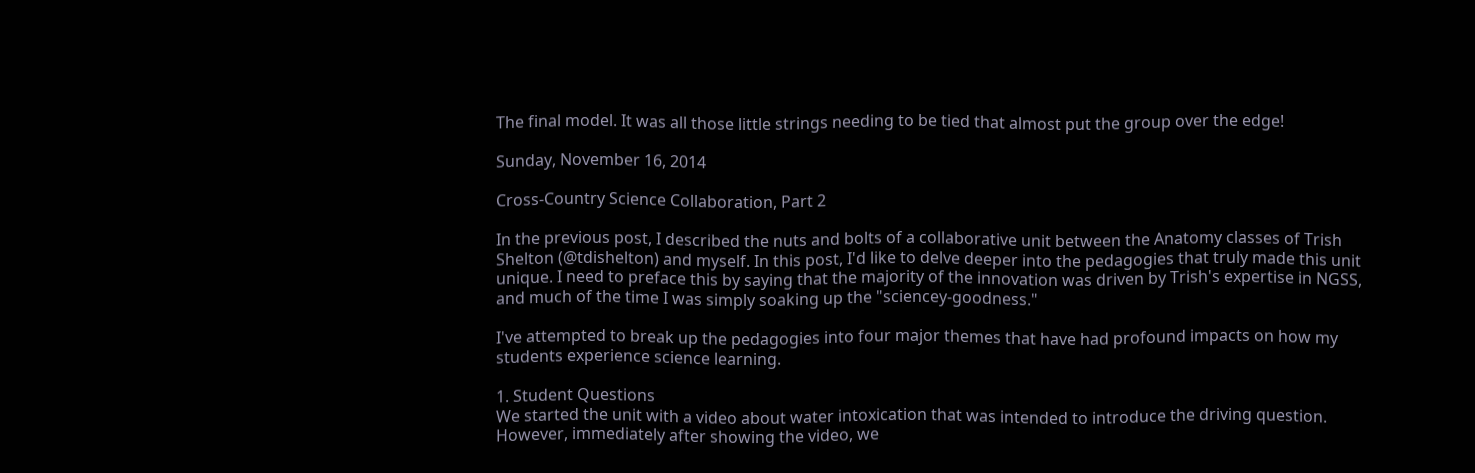The final model. It was all those little strings needing to be tied that almost put the group over the edge!

Sunday, November 16, 2014

Cross-Country Science Collaboration, Part 2

In the previous post, I described the nuts and bolts of a collaborative unit between the Anatomy classes of Trish Shelton (@tdishelton) and myself. In this post, I'd like to delve deeper into the pedagogies that truly made this unit unique. I need to preface this by saying that the majority of the innovation was driven by Trish's expertise in NGSS, and much of the time I was simply soaking up the "sciencey-goodness."

I've attempted to break up the pedagogies into four major themes that have had profound impacts on how my students experience science learning.

1. Student Questions
We started the unit with a video about water intoxication that was intended to introduce the driving question. However, immediately after showing the video, we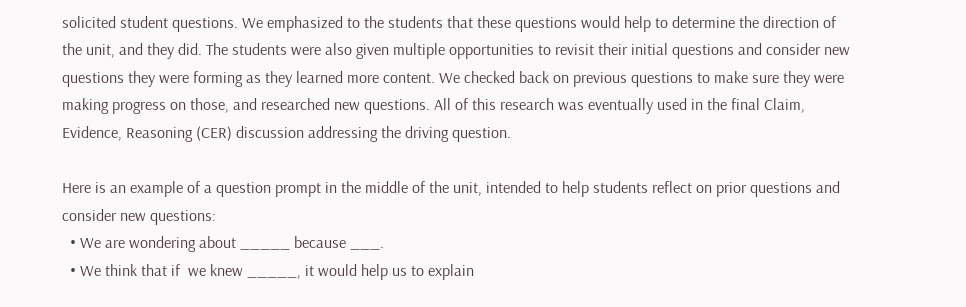solicited student questions. We emphasized to the students that these questions would help to determine the direction of the unit, and they did. The students were also given multiple opportunities to revisit their initial questions and consider new questions they were forming as they learned more content. We checked back on previous questions to make sure they were making progress on those, and researched new questions. All of this research was eventually used in the final Claim, Evidence, Reasoning (CER) discussion addressing the driving question.

Here is an example of a question prompt in the middle of the unit, intended to help students reflect on prior questions and consider new questions:
  • We are wondering about _____ because ___.
  • We think that if  we knew _____, it would help us to explain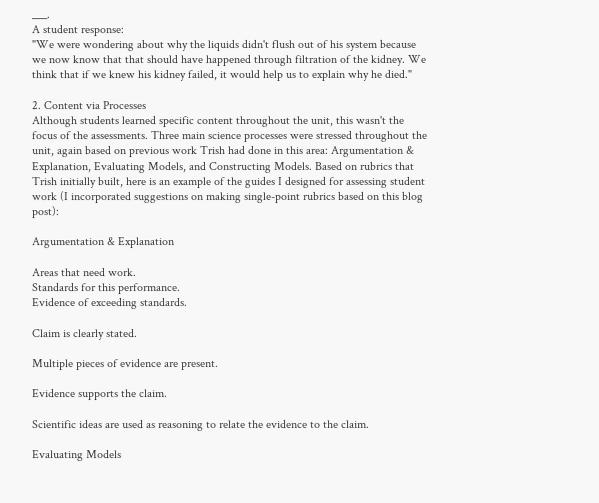___.
A student response:
"We were wondering about why the liquids didn't flush out of his system because we now know that that should have happened through filtration of the kidney. We think that if we knew his kidney failed, it would help us to explain why he died."

2. Content via Processes
Although students learned specific content throughout the unit, this wasn't the focus of the assessments. Three main science processes were stressed throughout the unit, again based on previous work Trish had done in this area: Argumentation & Explanation, Evaluating Models, and Constructing Models. Based on rubrics that Trish initially built, here is an example of the guides I designed for assessing student work (I incorporated suggestions on making single-point rubrics based on this blog post):

Argumentation & Explanation

Areas that need work.
Standards for this performance.
Evidence of exceeding standards.

Claim is clearly stated.

Multiple pieces of evidence are present.

Evidence supports the claim.

Scientific ideas are used as reasoning to relate the evidence to the claim.

Evaluating Models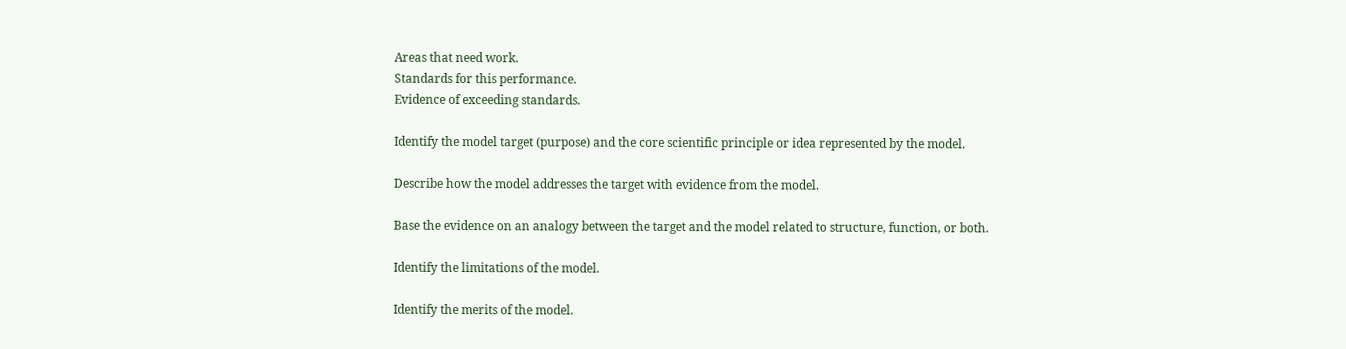Areas that need work.
Standards for this performance.
Evidence of exceeding standards.

Identify the model target (purpose) and the core scientific principle or idea represented by the model.

Describe how the model addresses the target with evidence from the model.

Base the evidence on an analogy between the target and the model related to structure, function, or both.

Identify the limitations of the model.

Identify the merits of the model.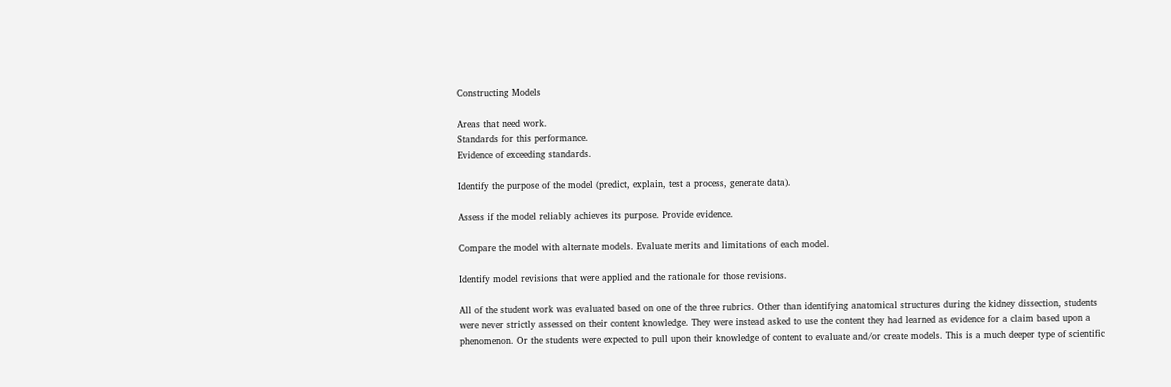Constructing Models

Areas that need work.
Standards for this performance.
Evidence of exceeding standards.

Identify the purpose of the model (predict, explain, test a process, generate data).

Assess if the model reliably achieves its purpose. Provide evidence.

Compare the model with alternate models. Evaluate merits and limitations of each model.

Identify model revisions that were applied and the rationale for those revisions.

All of the student work was evaluated based on one of the three rubrics. Other than identifying anatomical structures during the kidney dissection, students were never strictly assessed on their content knowledge. They were instead asked to use the content they had learned as evidence for a claim based upon a phenomenon. Or the students were expected to pull upon their knowledge of content to evaluate and/or create models. This is a much deeper type of scientific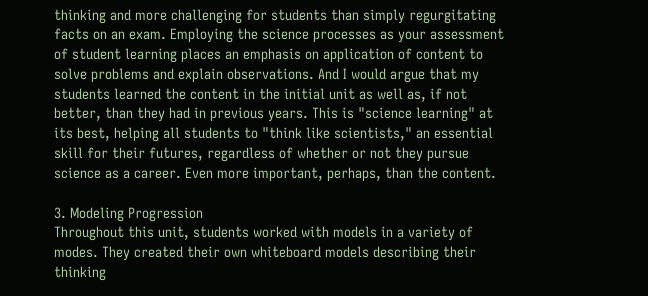thinking and more challenging for students than simply regurgitating facts on an exam. Employing the science processes as your assessment of student learning places an emphasis on application of content to solve problems and explain observations. And I would argue that my students learned the content in the initial unit as well as, if not better, than they had in previous years. This is "science learning" at its best, helping all students to "think like scientists," an essential skill for their futures, regardless of whether or not they pursue science as a career. Even more important, perhaps, than the content.

3. Modeling Progression
Throughout this unit, students worked with models in a variety of modes. They created their own whiteboard models describing their thinking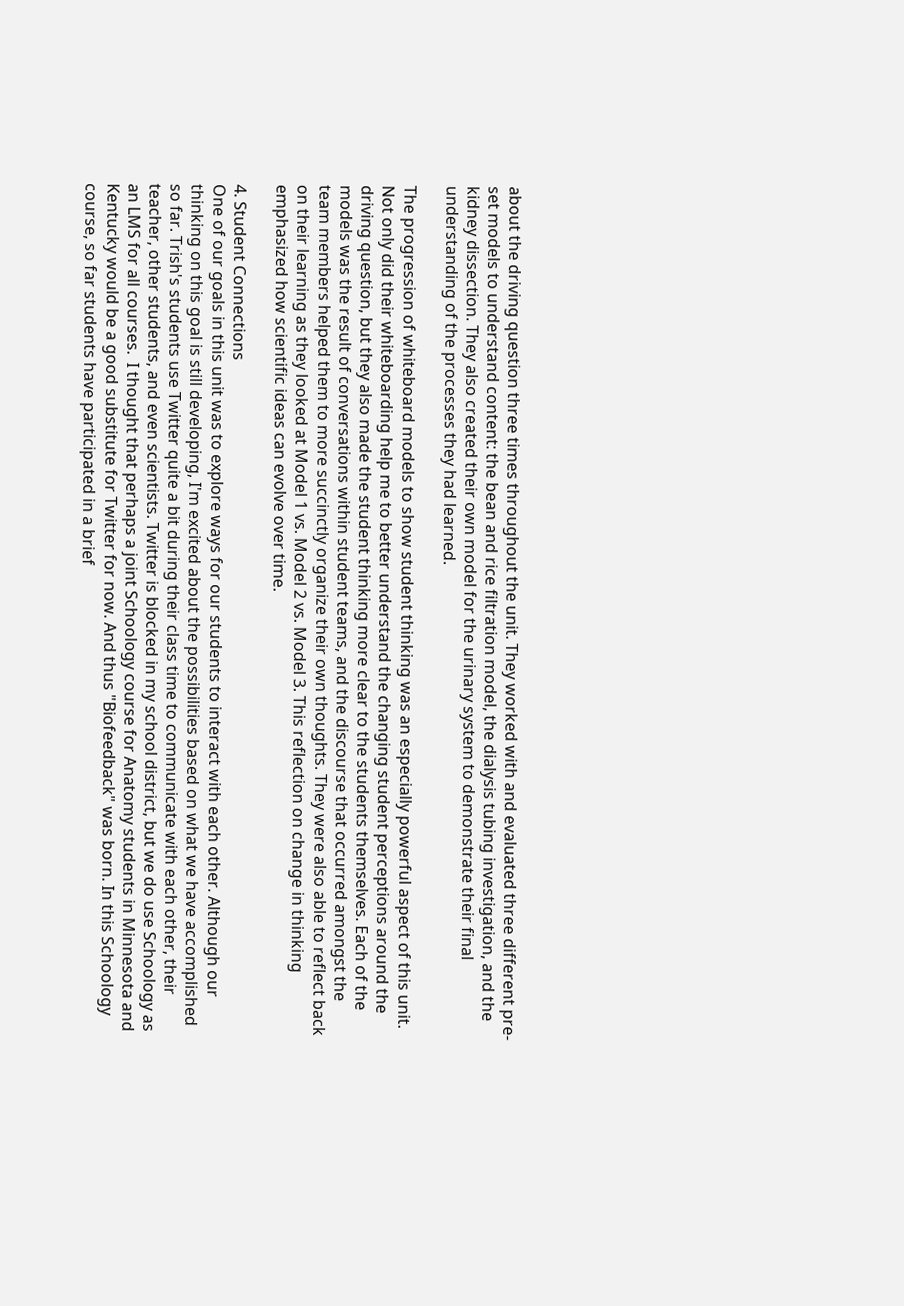about the driving question three times throughout the unit. They worked with and evaluated three different pre-set models to understand content: the bean and rice filtration model, the dialysis tubing investigation, and the kidney dissection. They also created their own model for the urinary system to demonstrate their final understanding of the processes they had learned.

The progression of whiteboard models to show student thinking was an especially powerful aspect of this unit. Not only did their whiteboarding help me to better understand the changing student perceptions around the driving question, but they also made the student thinking more clear to the students themselves. Each of the models was the result of conversations within student teams, and the discourse that occurred amongst the team members helped them to more succinctly organize their own thoughts. They were also able to reflect back on their learning as they looked at Model 1 vs. Model 2 vs. Model 3. This reflection on change in thinking emphasized how scientific ideas can evolve over time.

4. Student Connections
One of our goals in this unit was to explore ways for our students to interact with each other. Although our thinking on this goal is still developing, I'm excited about the possibilities based on what we have accomplished so far. Trish's students use Twitter quite a bit during their class time to communicate with each other, their teacher, other students, and even scientists. Twitter is blocked in my school district, but we do use Schoology as an LMS for all courses.  I thought that perhaps a joint Schoology course for Anatomy students in Minnesota and Kentucky would be a good substitute for Twitter for now. And thus "Biofeedback" was born. In this Schoology course, so far students have participated in a brief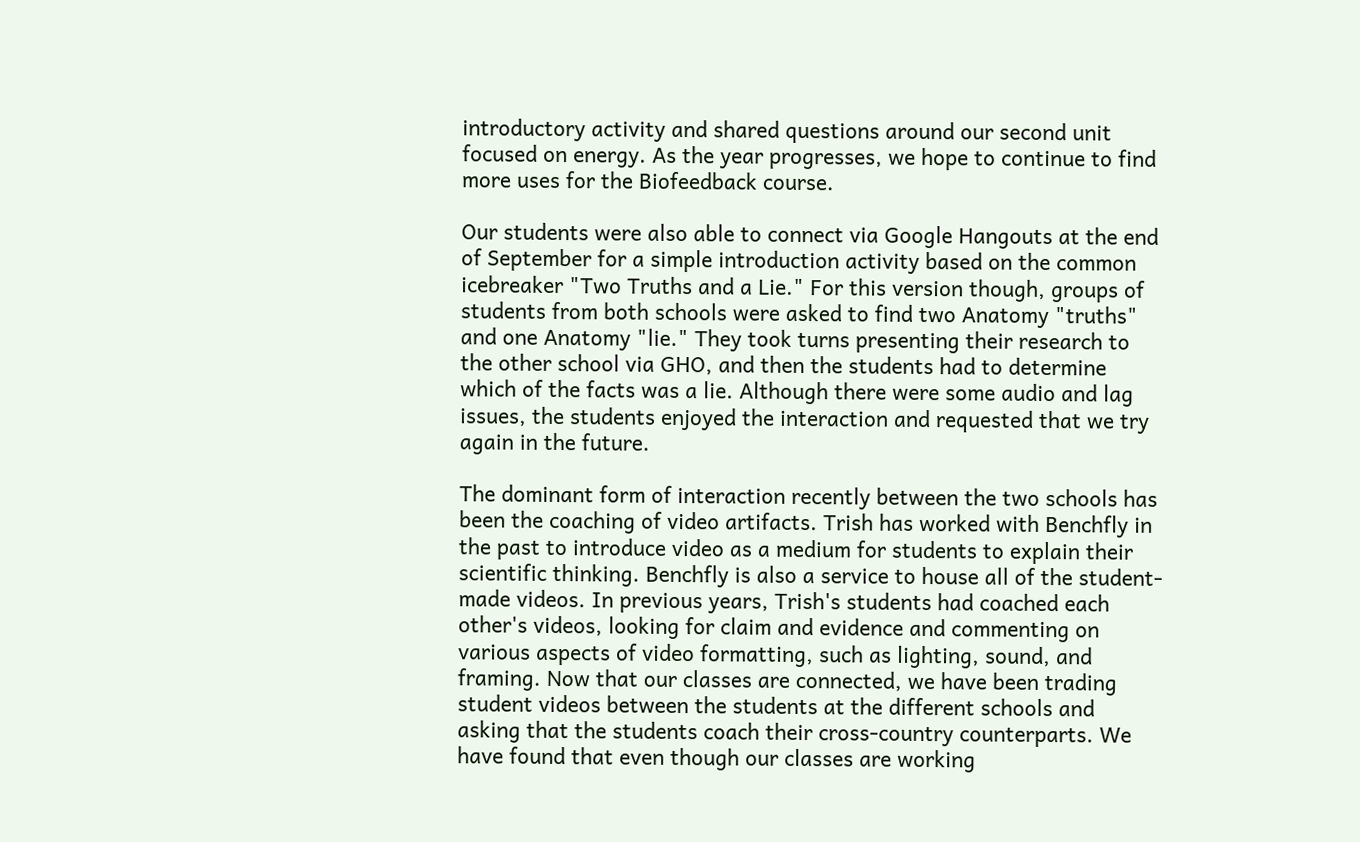introductory activity and shared questions around our second unit focused on energy. As the year progresses, we hope to continue to find more uses for the Biofeedback course.

Our students were also able to connect via Google Hangouts at the end of September for a simple introduction activity based on the common icebreaker "Two Truths and a Lie." For this version though, groups of students from both schools were asked to find two Anatomy "truths" and one Anatomy "lie." They took turns presenting their research to the other school via GHO, and then the students had to determine which of the facts was a lie. Although there were some audio and lag issues, the students enjoyed the interaction and requested that we try again in the future.

The dominant form of interaction recently between the two schools has been the coaching of video artifacts. Trish has worked with Benchfly in the past to introduce video as a medium for students to explain their scientific thinking. Benchfly is also a service to house all of the student-made videos. In previous years, Trish's students had coached each other's videos, looking for claim and evidence and commenting on various aspects of video formatting, such as lighting, sound, and framing. Now that our classes are connected, we have been trading student videos between the students at the different schools and asking that the students coach their cross-country counterparts. We have found that even though our classes are working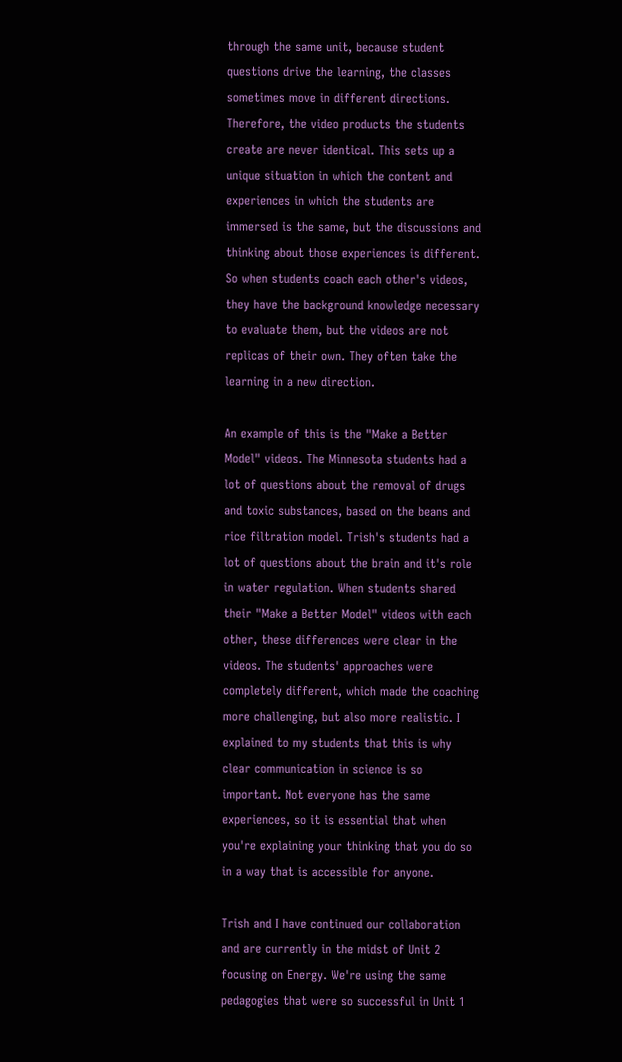through the same unit, because student questions drive the learning, the classes sometimes move in different directions. Therefore, the video products the students create are never identical. This sets up a unique situation in which the content and experiences in which the students are immersed is the same, but the discussions and thinking about those experiences is different. So when students coach each other's videos, they have the background knowledge necessary to evaluate them, but the videos are not replicas of their own. They often take the learning in a new direction.

An example of this is the "Make a Better Model" videos. The Minnesota students had a lot of questions about the removal of drugs and toxic substances, based on the beans and rice filtration model. Trish's students had a lot of questions about the brain and it's role in water regulation. When students shared their "Make a Better Model" videos with each other, these differences were clear in the videos. The students' approaches were completely different, which made the coaching more challenging, but also more realistic. I explained to my students that this is why clear communication in science is so important. Not everyone has the same experiences, so it is essential that when you're explaining your thinking that you do so in a way that is accessible for anyone.

Trish and I have continued our collaboration and are currently in the midst of Unit 2 focusing on Energy. We're using the same pedagogies that were so successful in Unit 1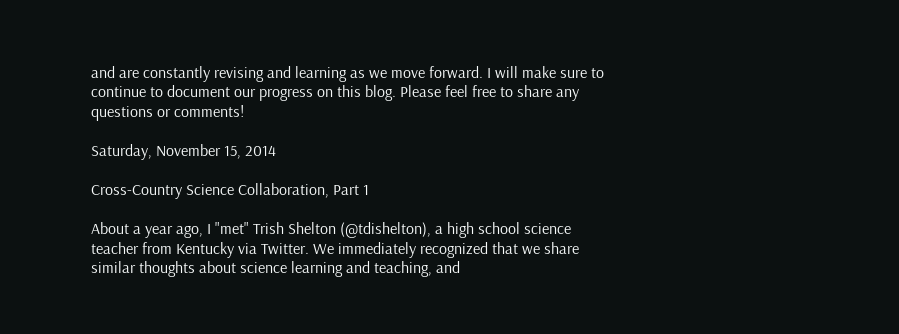and are constantly revising and learning as we move forward. I will make sure to continue to document our progress on this blog. Please feel free to share any questions or comments!

Saturday, November 15, 2014

Cross-Country Science Collaboration, Part 1

About a year ago, I "met" Trish Shelton (@tdishelton), a high school science teacher from Kentucky via Twitter. We immediately recognized that we share similar thoughts about science learning and teaching, and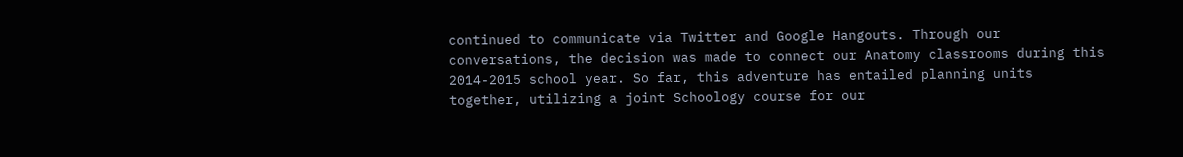continued to communicate via Twitter and Google Hangouts. Through our conversations, the decision was made to connect our Anatomy classrooms during this 2014-2015 school year. So far, this adventure has entailed planning units together, utilizing a joint Schoology course for our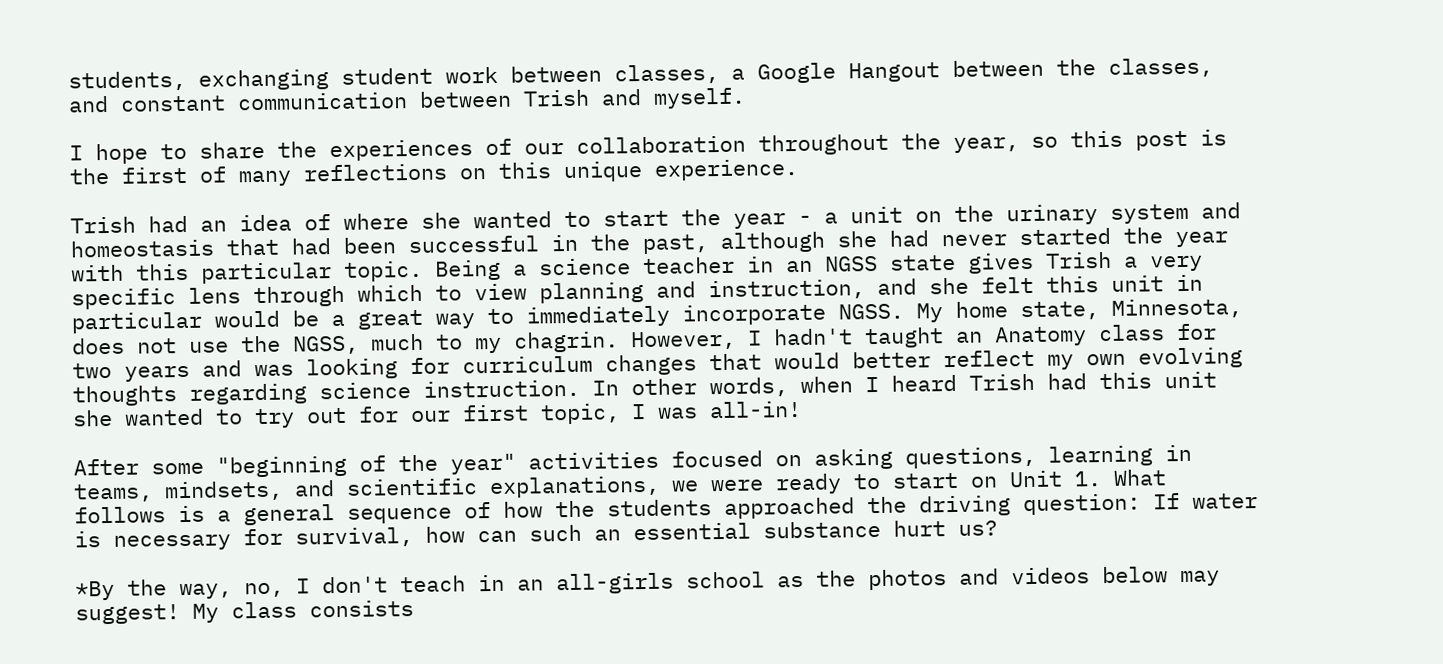students, exchanging student work between classes, a Google Hangout between the classes, and constant communication between Trish and myself.

I hope to share the experiences of our collaboration throughout the year, so this post is the first of many reflections on this unique experience.

Trish had an idea of where she wanted to start the year - a unit on the urinary system and homeostasis that had been successful in the past, although she had never started the year with this particular topic. Being a science teacher in an NGSS state gives Trish a very specific lens through which to view planning and instruction, and she felt this unit in particular would be a great way to immediately incorporate NGSS. My home state, Minnesota, does not use the NGSS, much to my chagrin. However, I hadn't taught an Anatomy class for two years and was looking for curriculum changes that would better reflect my own evolving thoughts regarding science instruction. In other words, when I heard Trish had this unit she wanted to try out for our first topic, I was all-in!

After some "beginning of the year" activities focused on asking questions, learning in teams, mindsets, and scientific explanations, we were ready to start on Unit 1. What follows is a general sequence of how the students approached the driving question: If water is necessary for survival, how can such an essential substance hurt us?

*By the way, no, I don't teach in an all-girls school as the photos and videos below may suggest! My class consists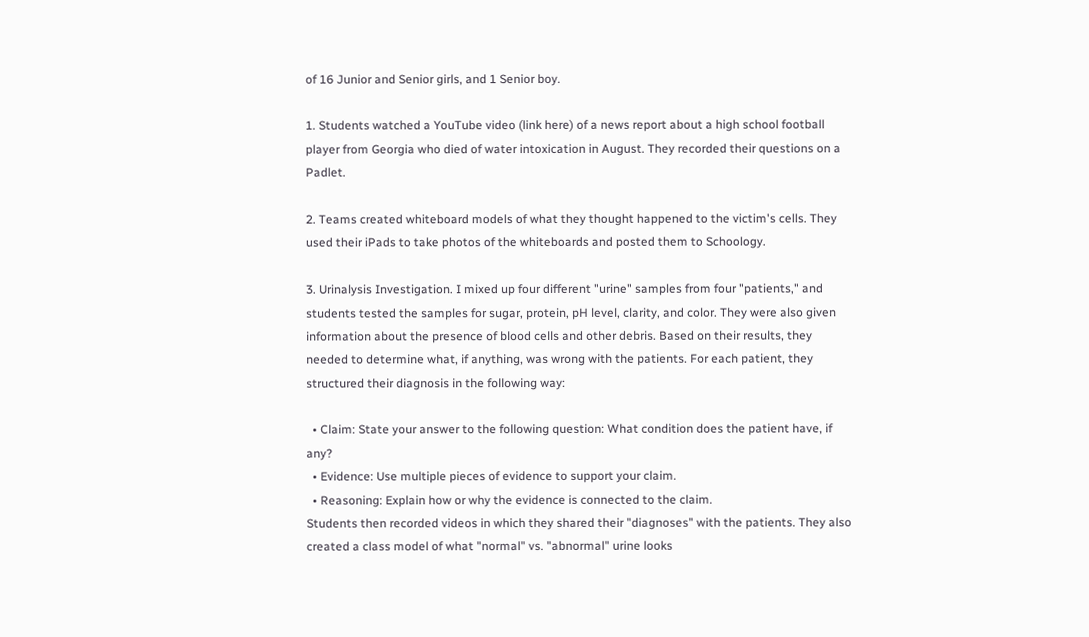of 16 Junior and Senior girls, and 1 Senior boy.

1. Students watched a YouTube video (link here) of a news report about a high school football player from Georgia who died of water intoxication in August. They recorded their questions on a Padlet.

2. Teams created whiteboard models of what they thought happened to the victim's cells. They used their iPads to take photos of the whiteboards and posted them to Schoology.

3. Urinalysis Investigation. I mixed up four different "urine" samples from four "patients," and students tested the samples for sugar, protein, pH level, clarity, and color. They were also given information about the presence of blood cells and other debris. Based on their results, they needed to determine what, if anything, was wrong with the patients. For each patient, they structured their diagnosis in the following way:

  • Claim: State your answer to the following question: What condition does the patient have, if any?
  • Evidence: Use multiple pieces of evidence to support your claim.
  • Reasoning: Explain how or why the evidence is connected to the claim.
Students then recorded videos in which they shared their "diagnoses" with the patients. They also created a class model of what "normal" vs. "abnormal" urine looks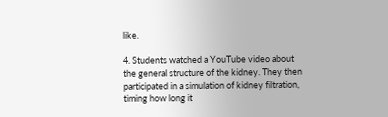like.

4. Students watched a YouTube video about the general structure of the kidney. They then participated in a simulation of kidney filtration, timing how long it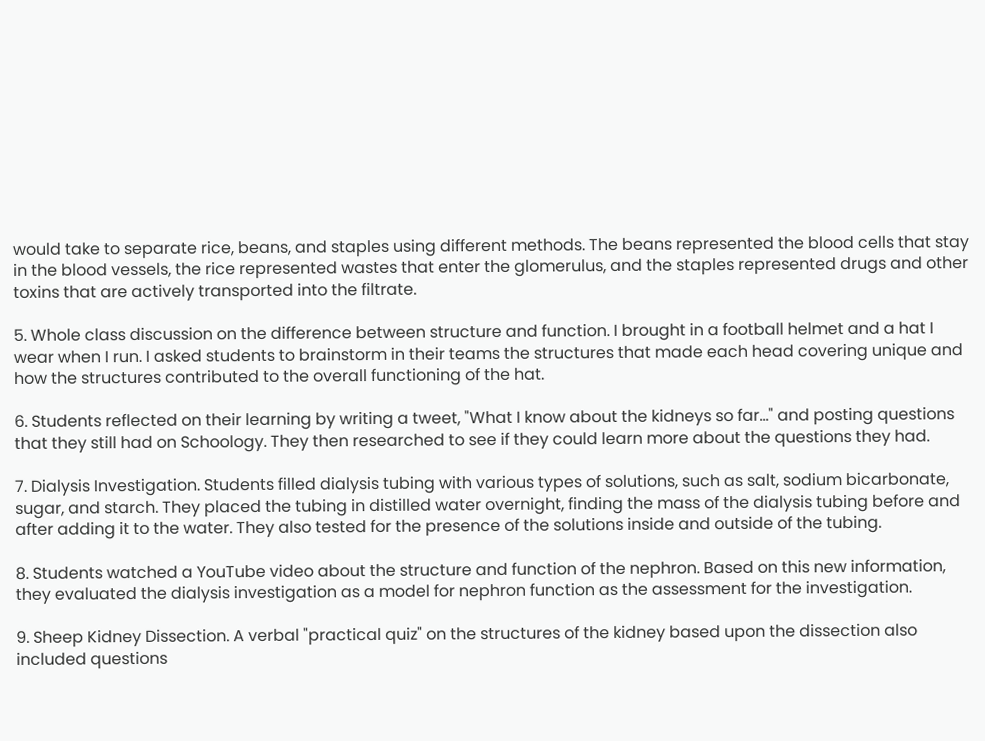would take to separate rice, beans, and staples using different methods. The beans represented the blood cells that stay in the blood vessels, the rice represented wastes that enter the glomerulus, and the staples represented drugs and other toxins that are actively transported into the filtrate.

5. Whole class discussion on the difference between structure and function. I brought in a football helmet and a hat I wear when I run. I asked students to brainstorm in their teams the structures that made each head covering unique and how the structures contributed to the overall functioning of the hat.

6. Students reflected on their learning by writing a tweet, "What I know about the kidneys so far..." and posting questions that they still had on Schoology. They then researched to see if they could learn more about the questions they had.

7. Dialysis Investigation. Students filled dialysis tubing with various types of solutions, such as salt, sodium bicarbonate, sugar, and starch. They placed the tubing in distilled water overnight, finding the mass of the dialysis tubing before and after adding it to the water. They also tested for the presence of the solutions inside and outside of the tubing.

8. Students watched a YouTube video about the structure and function of the nephron. Based on this new information, they evaluated the dialysis investigation as a model for nephron function as the assessment for the investigation.

9. Sheep Kidney Dissection. A verbal "practical quiz" on the structures of the kidney based upon the dissection also included questions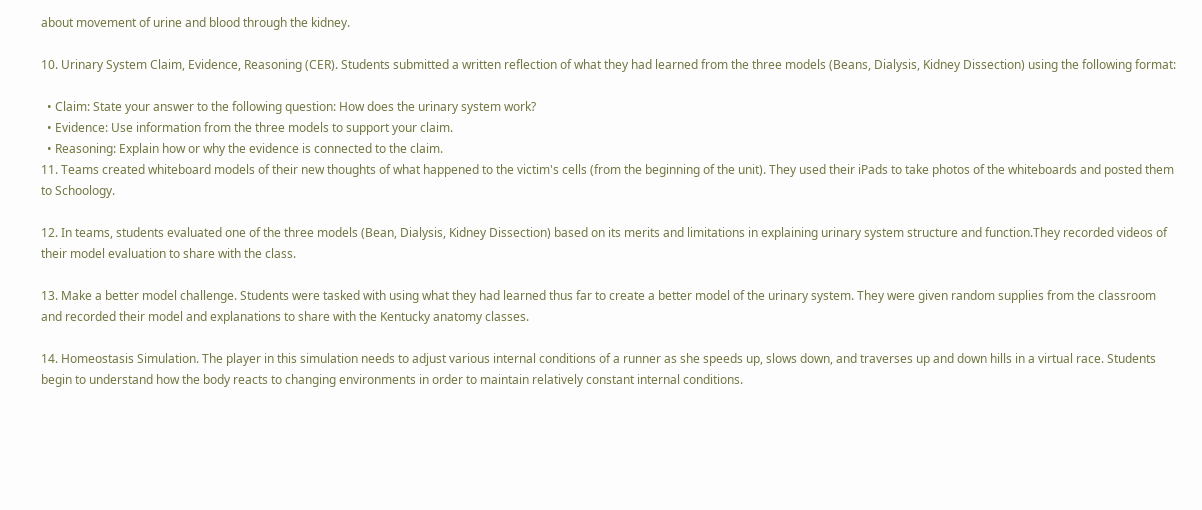about movement of urine and blood through the kidney.

10. Urinary System Claim, Evidence, Reasoning (CER). Students submitted a written reflection of what they had learned from the three models (Beans, Dialysis, Kidney Dissection) using the following format:

  • Claim: State your answer to the following question: How does the urinary system work?
  • Evidence: Use information from the three models to support your claim.
  • Reasoning: Explain how or why the evidence is connected to the claim.
11. Teams created whiteboard models of their new thoughts of what happened to the victim's cells (from the beginning of the unit). They used their iPads to take photos of the whiteboards and posted them to Schoology.

12. In teams, students evaluated one of the three models (Bean, Dialysis, Kidney Dissection) based on its merits and limitations in explaining urinary system structure and function.They recorded videos of their model evaluation to share with the class.

13. Make a better model challenge. Students were tasked with using what they had learned thus far to create a better model of the urinary system. They were given random supplies from the classroom and recorded their model and explanations to share with the Kentucky anatomy classes.

14. Homeostasis Simulation. The player in this simulation needs to adjust various internal conditions of a runner as she speeds up, slows down, and traverses up and down hills in a virtual race. Students begin to understand how the body reacts to changing environments in order to maintain relatively constant internal conditions.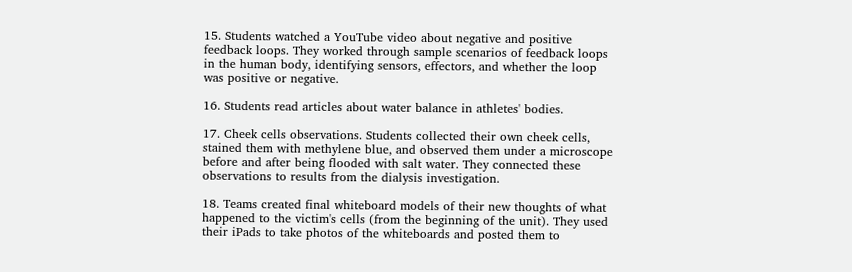15. Students watched a YouTube video about negative and positive feedback loops. They worked through sample scenarios of feedback loops in the human body, identifying sensors, effectors, and whether the loop was positive or negative.

16. Students read articles about water balance in athletes' bodies.

17. Cheek cells observations. Students collected their own cheek cells, stained them with methylene blue, and observed them under a microscope before and after being flooded with salt water. They connected these observations to results from the dialysis investigation.

18. Teams created final whiteboard models of their new thoughts of what happened to the victim's cells (from the beginning of the unit). They used their iPads to take photos of the whiteboards and posted them to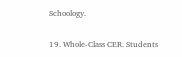Schoology.

19. Whole-Class CER. Students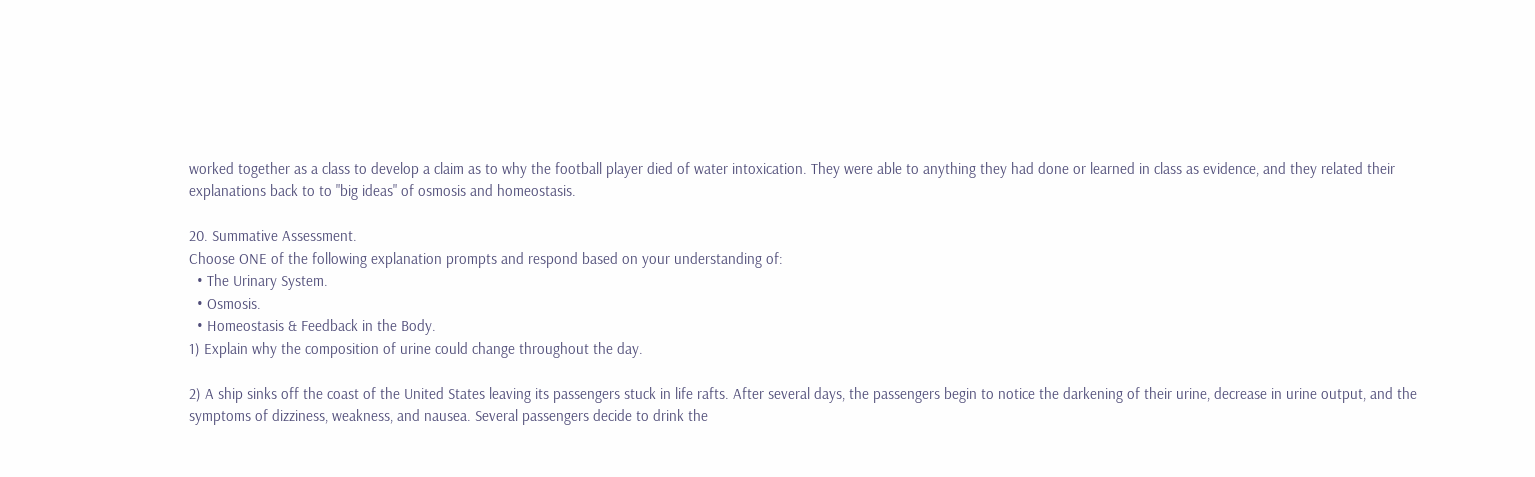worked together as a class to develop a claim as to why the football player died of water intoxication. They were able to anything they had done or learned in class as evidence, and they related their explanations back to to "big ideas" of osmosis and homeostasis.

20. Summative Assessment.
Choose ONE of the following explanation prompts and respond based on your understanding of:
  • The Urinary System.
  • Osmosis.
  • Homeostasis & Feedback in the Body.
1) Explain why the composition of urine could change throughout the day.

2) A ship sinks off the coast of the United States leaving its passengers stuck in life rafts. After several days, the passengers begin to notice the darkening of their urine, decrease in urine output, and the symptoms of dizziness, weakness, and nausea. Several passengers decide to drink the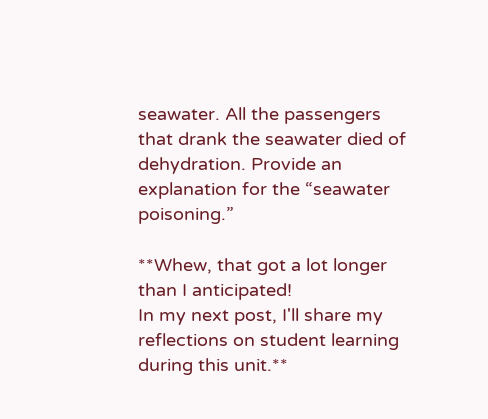seawater. All the passengers that drank the seawater died of dehydration. Provide an explanation for the “seawater poisoning.”

**Whew, that got a lot longer than I anticipated!
In my next post, I'll share my reflections on student learning during this unit.**